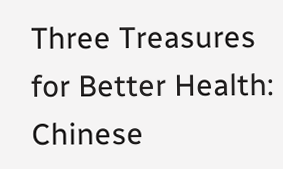Three Treasures for Better Health: Chinese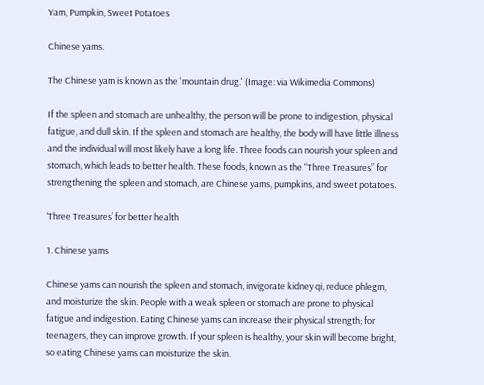Yam, Pumpkin, Sweet Potatoes

Chinese yams.

The Chinese yam is known as the 'mountain drug.' (Image: via Wikimedia Commons)

If the spleen and stomach are unhealthy, the person will be prone to indigestion, physical fatigue, and dull skin. If the spleen and stomach are healthy, the body will have little illness and the individual will most likely have a long life. Three foods can nourish your spleen and stomach, which leads to better health. These foods, known as the “Three Treasures” for strengthening the spleen and stomach, are Chinese yams, pumpkins, and sweet potatoes.

‘Three Treasures’ for better health

1. Chinese yams

Chinese yams can nourish the spleen and stomach, invigorate kidney qi, reduce phlegm, and moisturize the skin. People with a weak spleen or stomach are prone to physical fatigue and indigestion. Eating Chinese yams can increase their physical strength; for teenagers, they can improve growth. If your spleen is healthy, your skin will become bright, so eating Chinese yams can moisturize the skin.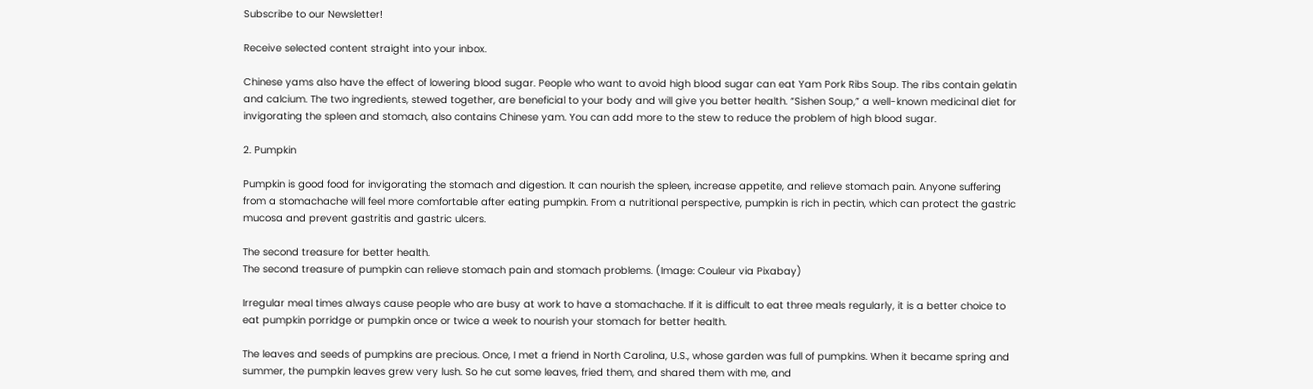Subscribe to our Newsletter!

Receive selected content straight into your inbox.

Chinese yams also have the effect of lowering blood sugar. People who want to avoid high blood sugar can eat Yam Pork Ribs Soup. The ribs contain gelatin and calcium. The two ingredients, stewed together, are beneficial to your body and will give you better health. “Sishen Soup,” a well-known medicinal diet for invigorating the spleen and stomach, also contains Chinese yam. You can add more to the stew to reduce the problem of high blood sugar.

2. Pumpkin

Pumpkin is good food for invigorating the stomach and digestion. It can nourish the spleen, increase appetite, and relieve stomach pain. Anyone suffering from a stomachache will feel more comfortable after eating pumpkin. From a nutritional perspective, pumpkin is rich in pectin, which can protect the gastric mucosa and prevent gastritis and gastric ulcers.

The second treasure for better health.
The second treasure of pumpkin can relieve stomach pain and stomach problems. (Image: Couleur via Pixabay)

Irregular meal times always cause people who are busy at work to have a stomachache. If it is difficult to eat three meals regularly, it is a better choice to eat pumpkin porridge or pumpkin once or twice a week to nourish your stomach for better health.

The leaves and seeds of pumpkins are precious. Once, I met a friend in North Carolina, U.S., whose garden was full of pumpkins. When it became spring and summer, the pumpkin leaves grew very lush. So he cut some leaves, fried them, and shared them with me, and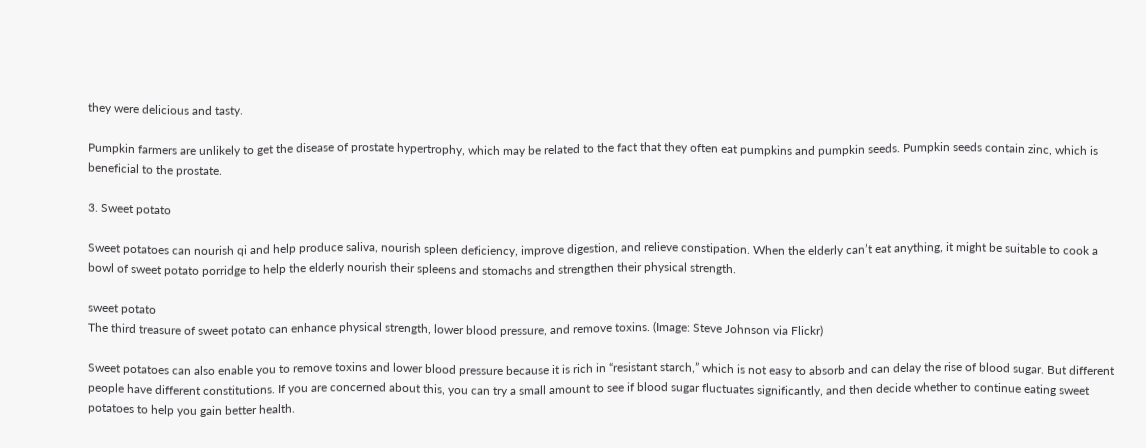they were delicious and tasty.

Pumpkin farmers are unlikely to get the disease of prostate hypertrophy, which may be related to the fact that they often eat pumpkins and pumpkin seeds. Pumpkin seeds contain zinc, which is beneficial to the prostate.

3. Sweet potato

Sweet potatoes can nourish qi and help produce saliva, nourish spleen deficiency, improve digestion, and relieve constipation. When the elderly can’t eat anything, it might be suitable to cook a bowl of sweet potato porridge to help the elderly nourish their spleens and stomachs and strengthen their physical strength.

sweet potato
The third treasure of sweet potato can enhance physical strength, lower blood pressure, and remove toxins. (Image: Steve Johnson via Flickr)

Sweet potatoes can also enable you to remove toxins and lower blood pressure because it is rich in “resistant starch,” which is not easy to absorb and can delay the rise of blood sugar. But different people have different constitutions. If you are concerned about this, you can try a small amount to see if blood sugar fluctuates significantly, and then decide whether to continue eating sweet potatoes to help you gain better health.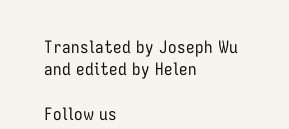Translated by Joseph Wu and edited by Helen

Follow us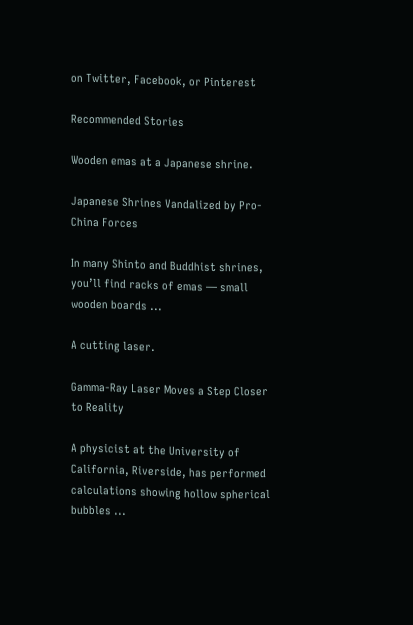on Twitter, Facebook, or Pinterest

Recommended Stories

Wooden emas at a Japanese shrine.

Japanese Shrines Vandalized by Pro-China Forces

In many Shinto and Buddhist shrines, you’ll find racks of emas — small wooden boards ...

A cutting laser.

Gamma-Ray Laser Moves a Step Closer to Reality

A physicist at the University of California, Riverside, has performed calculations showing hollow spherical bubbles ...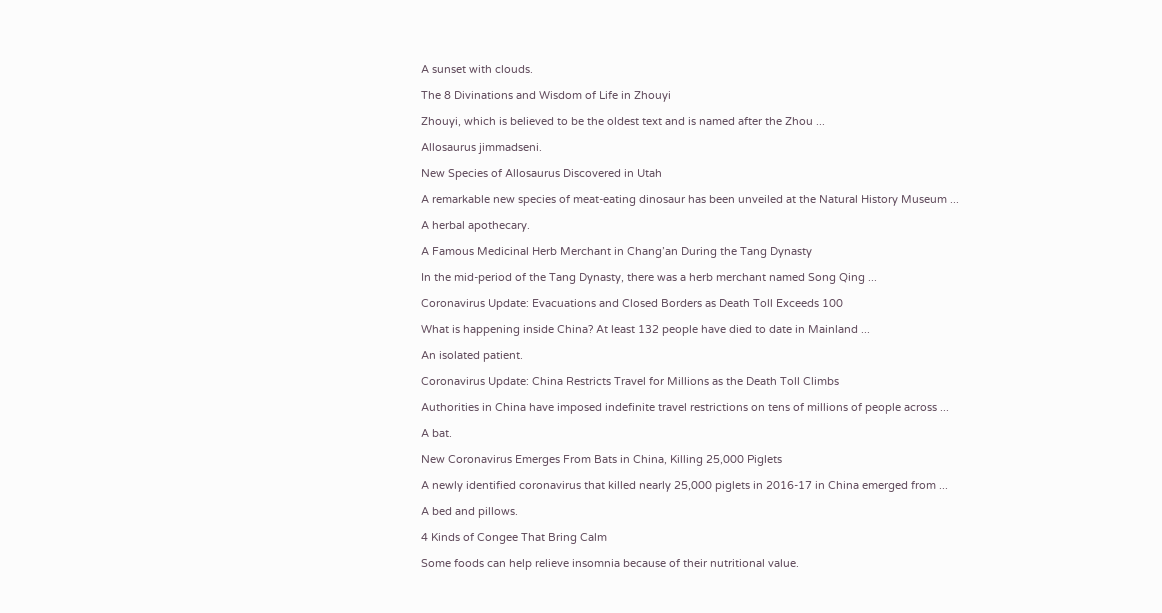A sunset with clouds.

The 8 Divinations and Wisdom of Life in Zhouyi

Zhouyi, which is believed to be the oldest text and is named after the Zhou ...

Allosaurus jimmadseni.

New Species of Allosaurus Discovered in Utah

A remarkable new species of meat-eating dinosaur has been unveiled at the Natural History Museum ...

A herbal apothecary.

A Famous Medicinal Herb Merchant in Chang’an During the Tang Dynasty

In the mid-period of the Tang Dynasty, there was a herb merchant named Song Qing ...

Coronavirus Update: Evacuations and Closed Borders as Death Toll Exceeds 100

What is happening inside China? At least 132 people have died to date in Mainland ...

An isolated patient.

Coronavirus Update: China Restricts Travel for Millions as the Death Toll Climbs

Authorities in China have imposed indefinite travel restrictions on tens of millions of people across ...

A bat.

New Coronavirus Emerges From Bats in China, Killing 25,000 Piglets

A newly identified coronavirus that killed nearly 25,000 piglets in 2016-17 in China emerged from ...

A bed and pillows.

4 Kinds of Congee That Bring Calm

Some foods can help relieve insomnia because of their nutritional value.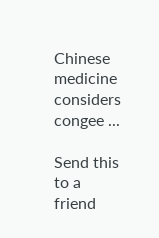Chinese medicine considers congee ...

Send this to a friend